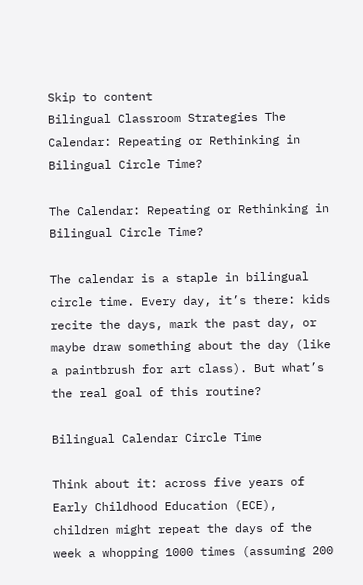Skip to content
Bilingual Classroom Strategies The Calendar: Repeating or Rethinking in Bilingual Circle Time?

The Calendar: Repeating or Rethinking in Bilingual Circle Time?

The calendar is a staple in bilingual circle time. Every day, it’s there: kids recite the days, mark the past day, or maybe draw something about the day (like a paintbrush for art class). But what’s the real goal of this routine?

Bilingual Calendar Circle Time

Think about it: across five years of Early Childhood Education (ECE), children might repeat the days of the week a whopping 1000 times (assuming 200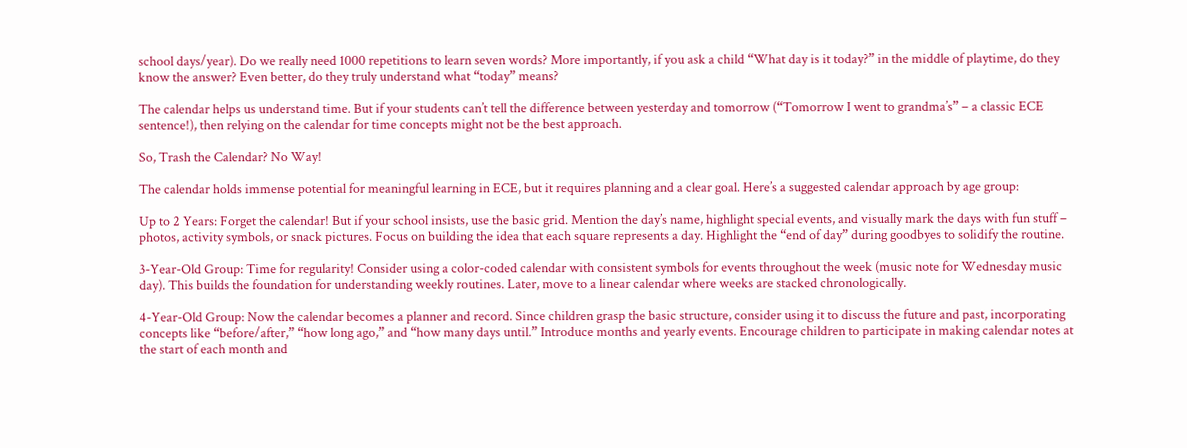school days/year). Do we really need 1000 repetitions to learn seven words? More importantly, if you ask a child “What day is it today?” in the middle of playtime, do they know the answer? Even better, do they truly understand what “today” means?

The calendar helps us understand time. But if your students can’t tell the difference between yesterday and tomorrow (“Tomorrow I went to grandma’s” – a classic ECE sentence!), then relying on the calendar for time concepts might not be the best approach.

So, Trash the Calendar? No Way!

The calendar holds immense potential for meaningful learning in ECE, but it requires planning and a clear goal. Here’s a suggested calendar approach by age group:

Up to 2 Years: Forget the calendar! But if your school insists, use the basic grid. Mention the day’s name, highlight special events, and visually mark the days with fun stuff – photos, activity symbols, or snack pictures. Focus on building the idea that each square represents a day. Highlight the “end of day” during goodbyes to solidify the routine.

3-Year-Old Group: Time for regularity! Consider using a color-coded calendar with consistent symbols for events throughout the week (music note for Wednesday music day). This builds the foundation for understanding weekly routines. Later, move to a linear calendar where weeks are stacked chronologically.

4-Year-Old Group: Now the calendar becomes a planner and record. Since children grasp the basic structure, consider using it to discuss the future and past, incorporating concepts like “before/after,” “how long ago,” and “how many days until.” Introduce months and yearly events. Encourage children to participate in making calendar notes at the start of each month and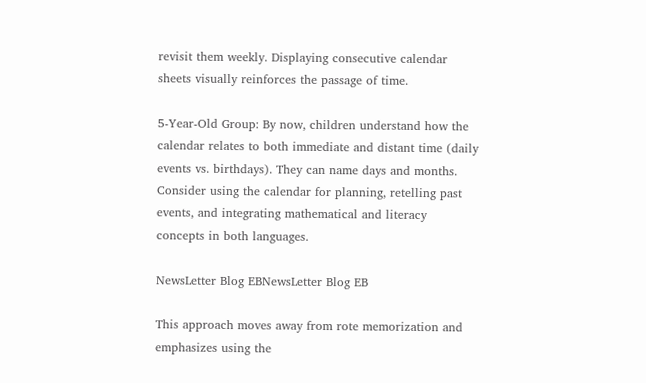revisit them weekly. Displaying consecutive calendar sheets visually reinforces the passage of time.

5-Year-Old Group: By now, children understand how the calendar relates to both immediate and distant time (daily events vs. birthdays). They can name days and months. Consider using the calendar for planning, retelling past events, and integrating mathematical and literacy concepts in both languages.

NewsLetter Blog EBNewsLetter Blog EB

This approach moves away from rote memorization and emphasizes using the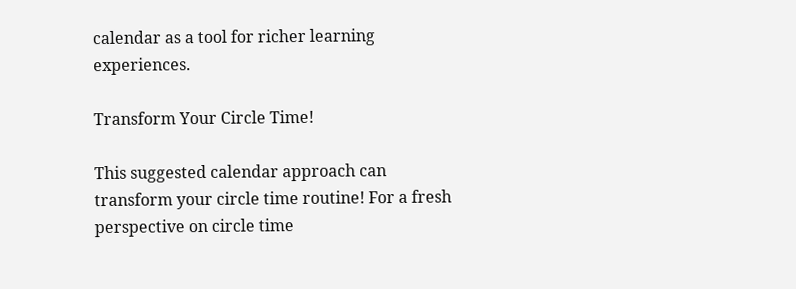calendar as a tool for richer learning experiences.

Transform Your Circle Time!

This suggested calendar approach can transform your circle time routine! For a fresh perspective on circle time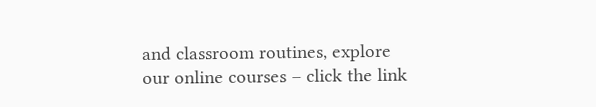and classroom routines, explore our online courses – click the link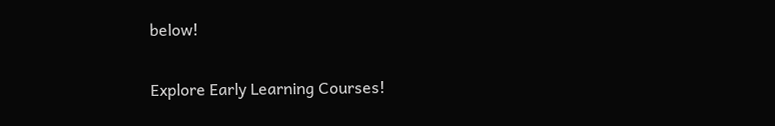below!

Explore Early Learning Courses!